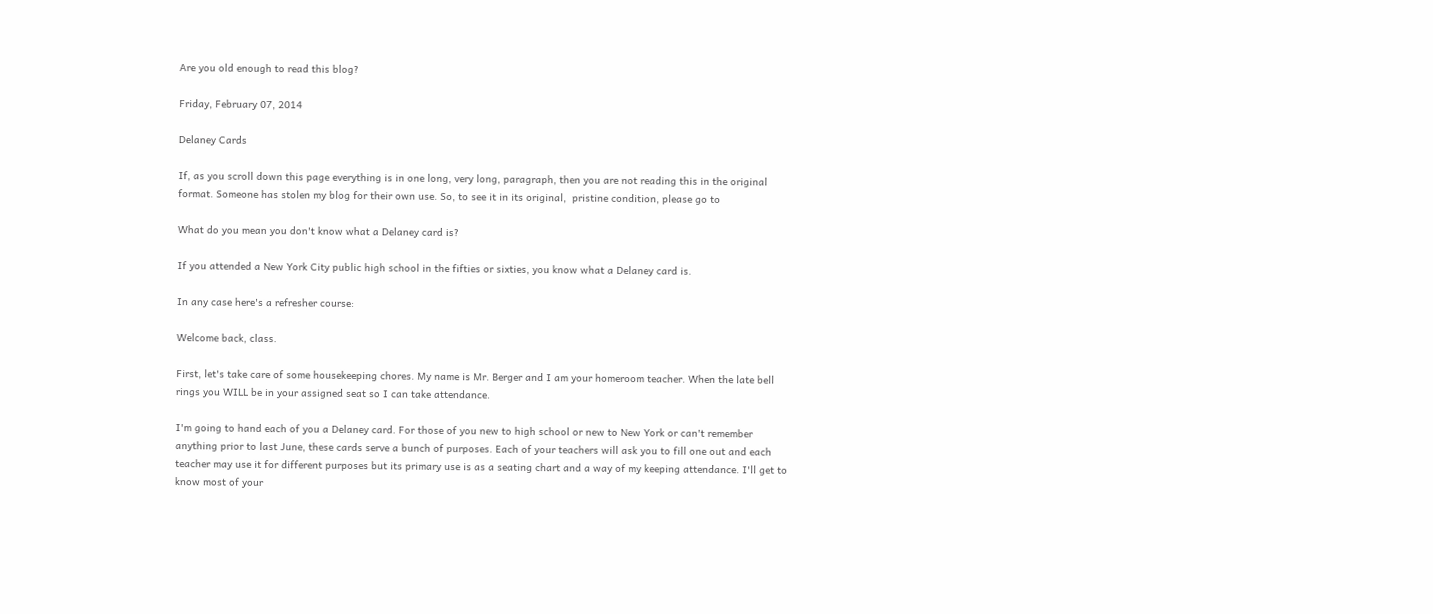Are you old enough to read this blog?

Friday, February 07, 2014

Delaney Cards

If, as you scroll down this page everything is in one long, very long, paragraph, then you are not reading this in the original format. Someone has stolen my blog for their own use. So, to see it in its original,  pristine condition, please go to

What do you mean you don't know what a Delaney card is?

If you attended a New York City public high school in the fifties or sixties, you know what a Delaney card is.

In any case here's a refresher course:

Welcome back, class.

First, let's take care of some housekeeping chores. My name is Mr. Berger and I am your homeroom teacher. When the late bell rings you WILL be in your assigned seat so I can take attendance.

I'm going to hand each of you a Delaney card. For those of you new to high school or new to New York or can't remember anything prior to last June, these cards serve a bunch of purposes. Each of your teachers will ask you to fill one out and each teacher may use it for different purposes but its primary use is as a seating chart and a way of my keeping attendance. I'll get to know most of your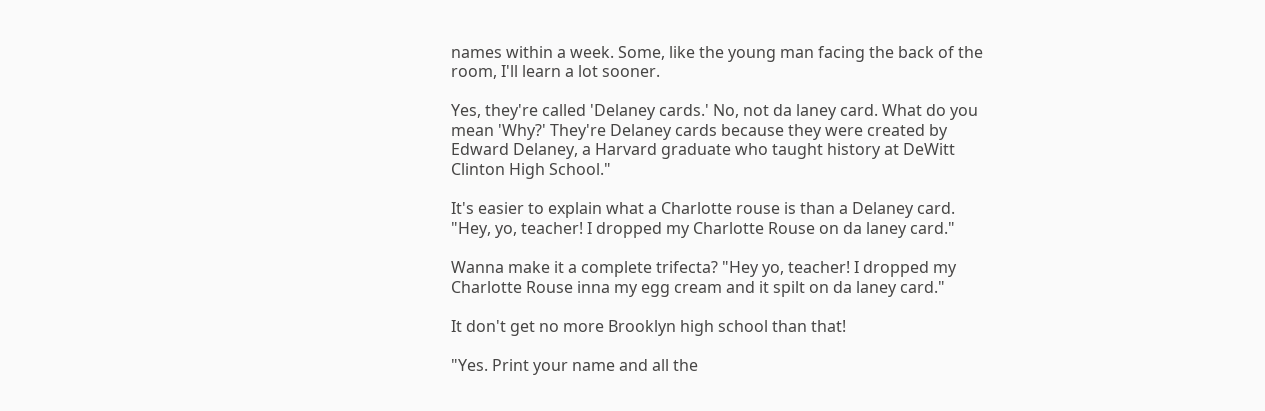names within a week. Some, like the young man facing the back of the room, I'll learn a lot sooner.

Yes, they're called 'Delaney cards.' No, not da laney card. What do you mean 'Why?' They're Delaney cards because they were created by Edward Delaney, a Harvard graduate who taught history at DeWitt Clinton High School."

It's easier to explain what a Charlotte rouse is than a Delaney card. "Hey, yo, teacher! I dropped my Charlotte Rouse on da laney card."

Wanna make it a complete trifecta? "Hey yo, teacher! I dropped my Charlotte Rouse inna my egg cream and it spilt on da laney card."

It don't get no more Brooklyn high school than that!

"Yes. Print your name and all the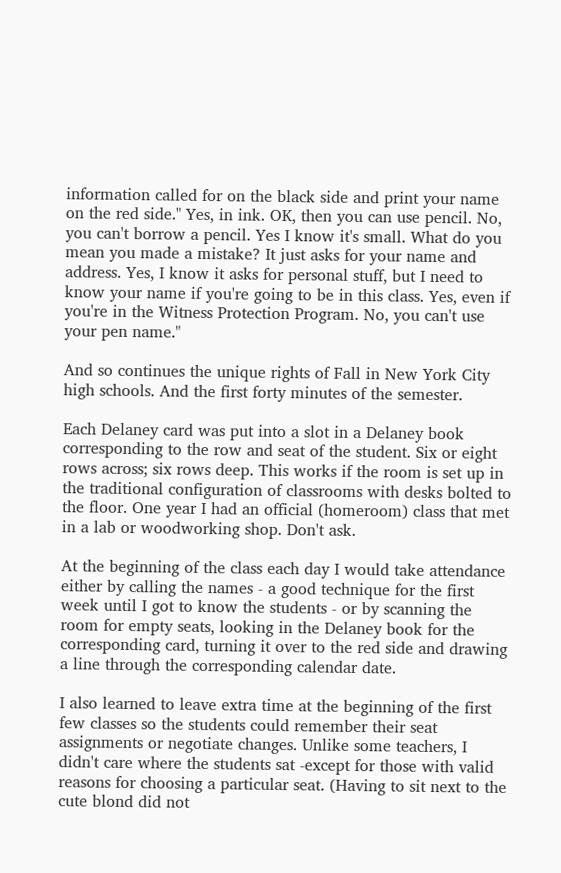information called for on the black side and print your name on the red side." Yes, in ink. OK, then you can use pencil. No, you can't borrow a pencil. Yes I know it's small. What do you mean you made a mistake? It just asks for your name and address. Yes, I know it asks for personal stuff, but I need to know your name if you're going to be in this class. Yes, even if you're in the Witness Protection Program. No, you can't use your pen name."

And so continues the unique rights of Fall in New York City high schools. And the first forty minutes of the semester.

Each Delaney card was put into a slot in a Delaney book corresponding to the row and seat of the student. Six or eight rows across; six rows deep. This works if the room is set up in the traditional configuration of classrooms with desks bolted to the floor. One year I had an official (homeroom) class that met in a lab or woodworking shop. Don't ask.

At the beginning of the class each day I would take attendance either by calling the names - a good technique for the first week until I got to know the students - or by scanning the room for empty seats, looking in the Delaney book for the corresponding card, turning it over to the red side and drawing a line through the corresponding calendar date.

I also learned to leave extra time at the beginning of the first few classes so the students could remember their seat assignments or negotiate changes. Unlike some teachers, I didn't care where the students sat -except for those with valid reasons for choosing a particular seat. (Having to sit next to the cute blond did not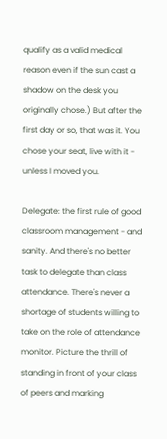qualify as a valid medical reason even if the sun cast a shadow on the desk you originally chose.) But after the first day or so, that was it. You chose your seat, live with it - unless I moved you.

Delegate: the first rule of good classroom management - and sanity. And there's no better task to delegate than class attendance. There's never a shortage of students willing to take on the role of attendance monitor. Picture the thrill of standing in front of your class of peers and marking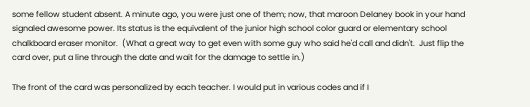some fellow student absent. A minute ago, you were just one of them; now, that maroon Delaney book in your hand signaled awesome power. Its status is the equivalent of the junior high school color guard or elementary school chalkboard eraser monitor.  (What a great way to get even with some guy who said he'd call and didn't.  Just flip the card over, put a line through the date and wait for the damage to settle in.)

The front of the card was personalized by each teacher. I would put in various codes and if I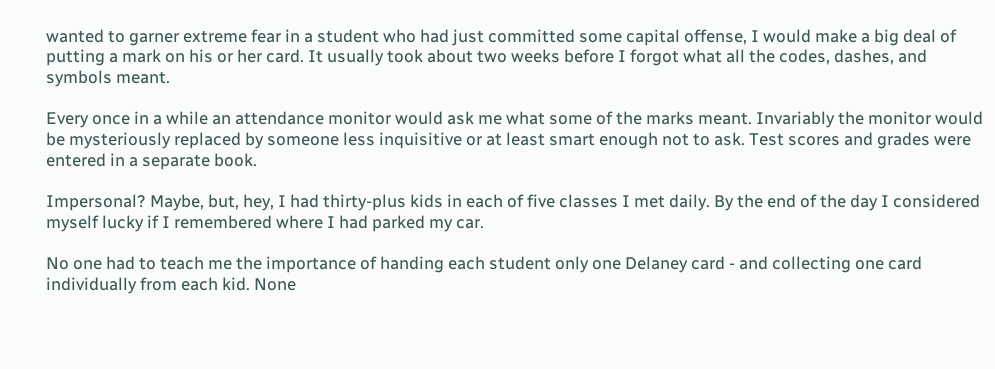wanted to garner extreme fear in a student who had just committed some capital offense, I would make a big deal of putting a mark on his or her card. It usually took about two weeks before I forgot what all the codes, dashes, and symbols meant.

Every once in a while an attendance monitor would ask me what some of the marks meant. Invariably the monitor would be mysteriously replaced by someone less inquisitive or at least smart enough not to ask. Test scores and grades were entered in a separate book.

Impersonal? Maybe, but, hey, I had thirty-plus kids in each of five classes I met daily. By the end of the day I considered myself lucky if I remembered where I had parked my car.

No one had to teach me the importance of handing each student only one Delaney card - and collecting one card individually from each kid. None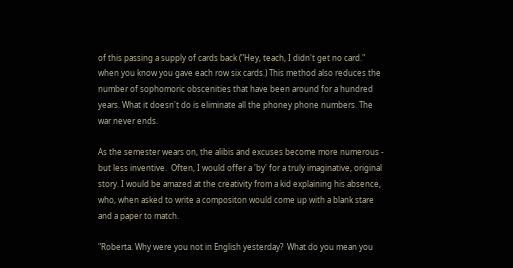of this passing a supply of cards back ("Hey, teach, I didn't get no card." when you know you gave each row six cards.) This method also reduces the number of sophomoric obscenities that have been around for a hundred years. What it doesn't do is eliminate all the phoney phone numbers. The war never ends.

As the semester wears on, the alibis and excuses become more numerous - but less inventive.  Often, I would offer a 'by' for a truly imaginative, original story. I would be amazed at the creativity from a kid explaining his absence, who, when asked to write a compositon would come up with a blank stare and a paper to match.

"Roberta. Why were you not in English yesterday?  What do you mean you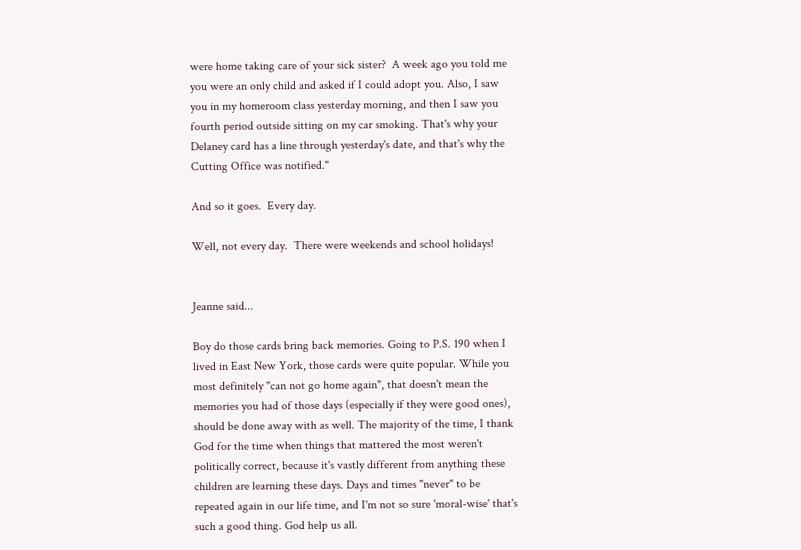were home taking care of your sick sister?  A week ago you told me you were an only child and asked if I could adopt you. Also, I saw you in my homeroom class yesterday morning, and then I saw you fourth period outside sitting on my car smoking. That's why your Delaney card has a line through yesterday's date, and that's why the Cutting Office was notified."

And so it goes.  Every day.

Well, not every day.  There were weekends and school holidays!


Jeanne said...

Boy do those cards bring back memories. Going to P.S. 190 when I lived in East New York, those cards were quite popular. While you most definitely "can not go home again", that doesn't mean the memories you had of those days (especially if they were good ones), should be done away with as well. The majority of the time, I thank God for the time when things that mattered the most weren't politically correct, because it's vastly different from anything these children are learning these days. Days and times "never" to be repeated again in our life time, and I'm not so sure 'moral-wise' that's such a good thing. God help us all.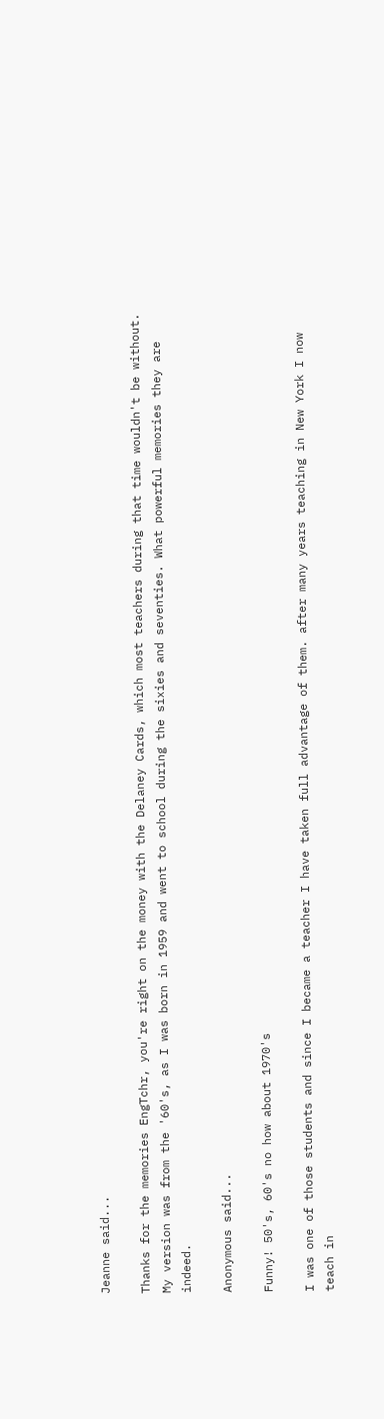Jeanne said...

Thanks for the memories EngTchr, you're right on the money with the Delaney Cards, which most teachers during that time wouldn't be without. My version was from the '60's, as I was born in 1959 and went to school during the sixies and seventies. What powerful memories they are indeed.

Anonymous said...

Funny! 50's, 60's no how about 1970's

I was one of those students and since I became a teacher I have taken full advantage of them. after many years teaching in New York I now teach in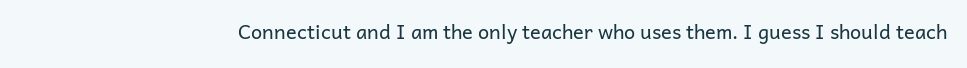Connecticut and I am the only teacher who uses them. I guess I should teach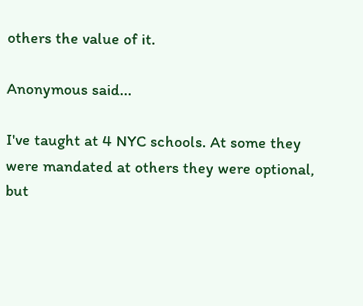others the value of it.

Anonymous said...

I've taught at 4 NYC schools. At some they were mandated at others they were optional, but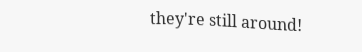they're still around!